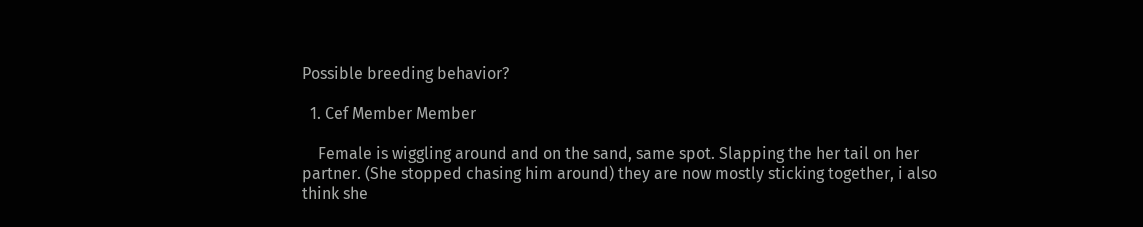Possible breeding behavior?

  1. Cef Member Member

    Female is wiggling around and on the sand, same spot. Slapping the her tail on her partner. (She stopped chasing him around) they are now mostly sticking together, i also think she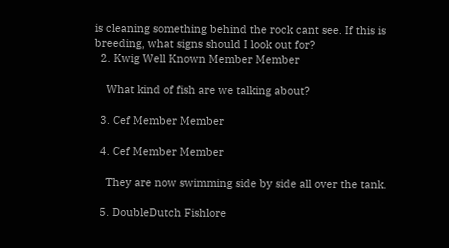is cleaning something behind the rock cant see. If this is breeding, what signs should I look out for?
  2. Kwig Well Known Member Member

    What kind of fish are we talking about?

  3. Cef Member Member

  4. Cef Member Member

    They are now swimming side by side all over the tank.

  5. DoubleDutch Fishlore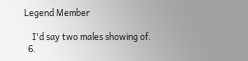Legend Member

    I'd say two males showing of.
  6.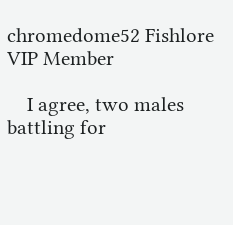chromedome52 Fishlore VIP Member

    I agree, two males battling for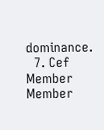dominance.
  7. Cef Member Member